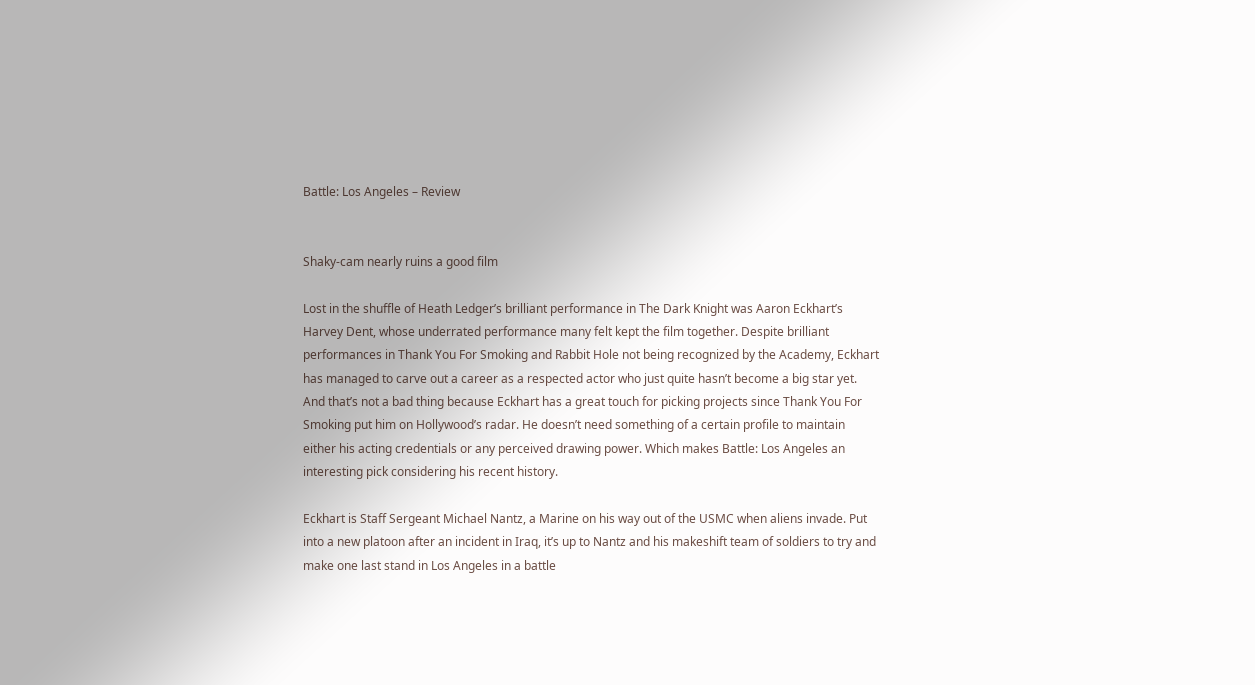Battle: Los Angeles – Review


Shaky-cam nearly ruins a good film

Lost in the shuffle of Heath Ledger’s brilliant performance in The Dark Knight was Aaron Eckhart’s Harvey Dent, whose underrated performance many felt kept the film together. Despite brilliant performances in Thank You For Smoking and Rabbit Hole not being recognized by the Academy, Eckhart has managed to carve out a career as a respected actor who just quite hasn’t become a big star yet. And that’s not a bad thing because Eckhart has a great touch for picking projects since Thank You For Smoking put him on Hollywood’s radar. He doesn’t need something of a certain profile to maintain either his acting credentials or any perceived drawing power. Which makes Battle: Los Angeles an interesting pick considering his recent history.

Eckhart is Staff Sergeant Michael Nantz, a Marine on his way out of the USMC when aliens invade. Put into a new platoon after an incident in Iraq, it’s up to Nantz and his makeshift team of soldiers to try and make one last stand in Los Angeles in a battle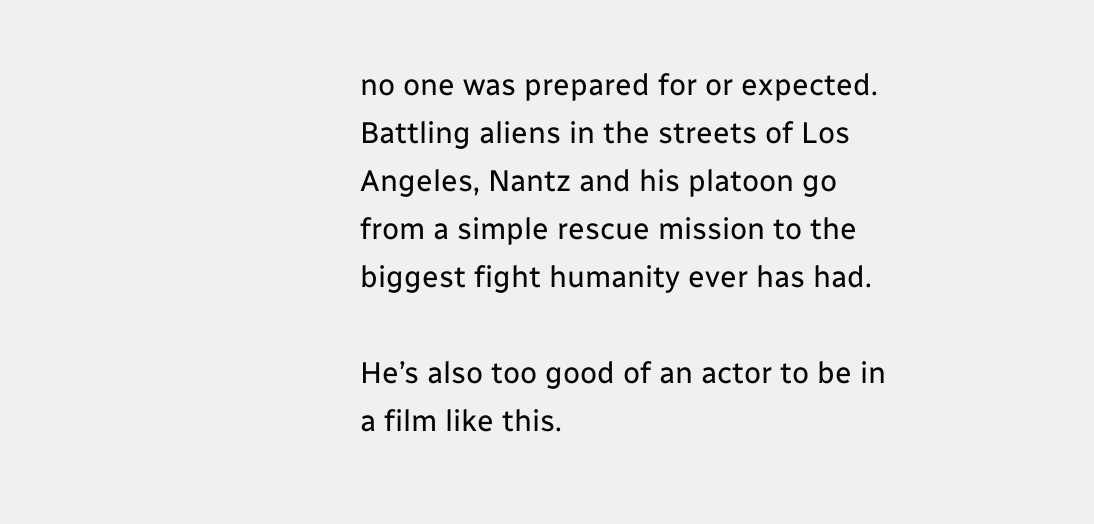no one was prepared for or expected. Battling aliens in the streets of Los Angeles, Nantz and his platoon go from a simple rescue mission to the biggest fight humanity ever has had.

He’s also too good of an actor to be in a film like this.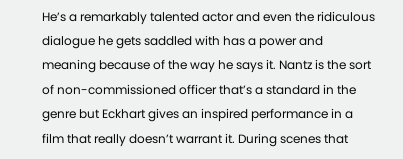He’s a remarkably talented actor and even the ridiculous dialogue he gets saddled with has a power and meaning because of the way he says it. Nantz is the sort of non-commissioned officer that’s a standard in the genre but Eckhart gives an inspired performance in a film that really doesn’t warrant it. During scenes that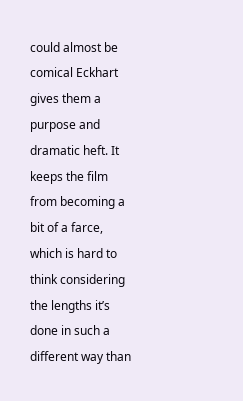could almost be comical Eckhart gives them a purpose and dramatic heft. It keeps the film from becoming a bit of a farce, which is hard to think considering the lengths it’s done in such a different way than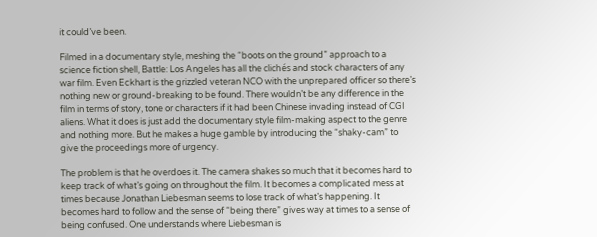it could’ve been.

Filmed in a documentary style, meshing the “boots on the ground” approach to a science fiction shell, Battle: Los Angeles has all the clichés and stock characters of any war film. Even Eckhart is the grizzled veteran NCO with the unprepared officer so there’s nothing new or ground-breaking to be found. There wouldn’t be any difference in the film in terms of story, tone or characters if it had been Chinese invading instead of CGI aliens. What it does is just add the documentary style film-making aspect to the genre and nothing more. But he makes a huge gamble by introducing the “shaky-cam” to give the proceedings more of urgency.

The problem is that he overdoes it. The camera shakes so much that it becomes hard to keep track of what’s going on throughout the film. It becomes a complicated mess at times because Jonathan Liebesman seems to lose track of what’s happening. It becomes hard to follow and the sense of “being there” gives way at times to a sense of being confused. One understands where Liebesman is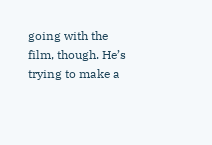going with the film, though. He’s trying to make a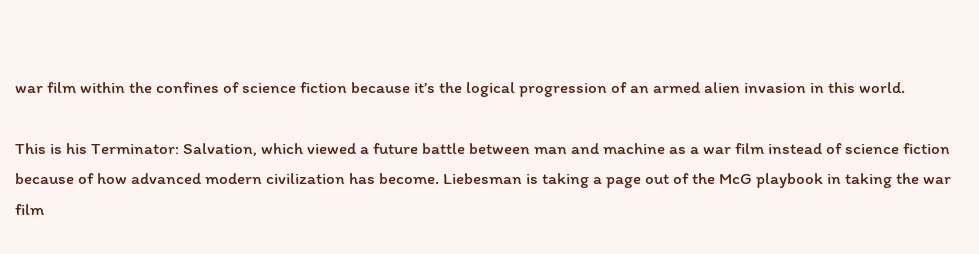war film within the confines of science fiction because it’s the logical progression of an armed alien invasion in this world.

This is his Terminator: Salvation, which viewed a future battle between man and machine as a war film instead of science fiction because of how advanced modern civilization has become. Liebesman is taking a page out of the McG playbook in taking the war film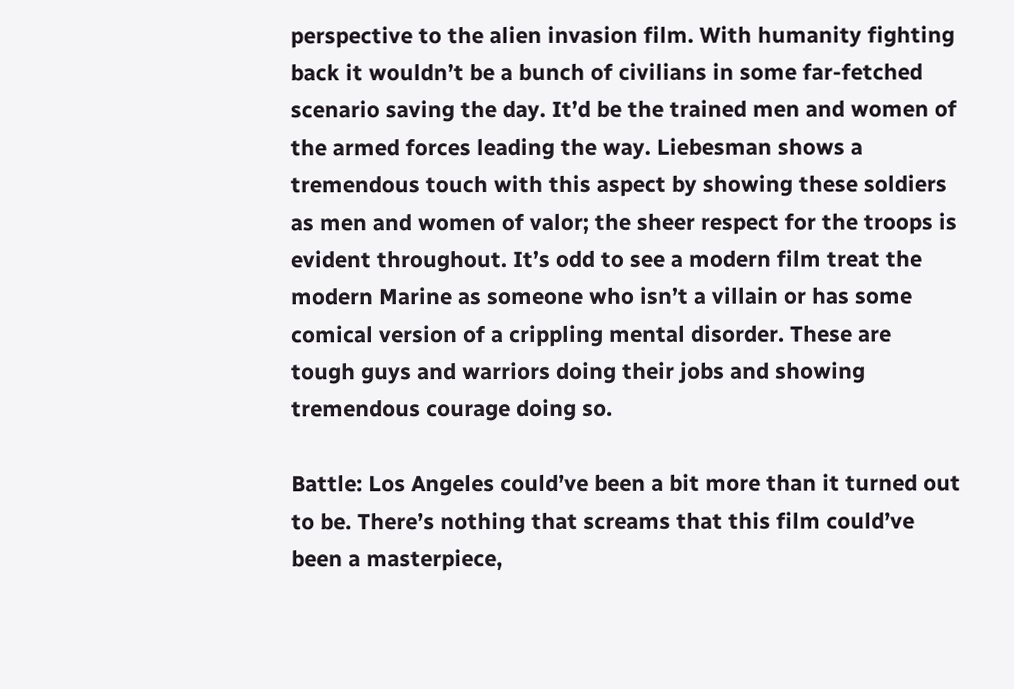perspective to the alien invasion film. With humanity fighting back it wouldn’t be a bunch of civilians in some far-fetched scenario saving the day. It’d be the trained men and women of the armed forces leading the way. Liebesman shows a tremendous touch with this aspect by showing these soldiers as men and women of valor; the sheer respect for the troops is evident throughout. It’s odd to see a modern film treat the modern Marine as someone who isn’t a villain or has some comical version of a crippling mental disorder. These are tough guys and warriors doing their jobs and showing tremendous courage doing so.

Battle: Los Angeles could’ve been a bit more than it turned out to be. There’s nothing that screams that this film could’ve been a masterpiece,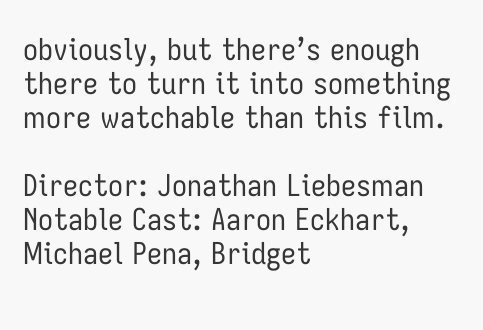obviously, but there’s enough there to turn it into something more watchable than this film.

Director: Jonathan Liebesman
Notable Cast: Aaron Eckhart, Michael Pena, Bridget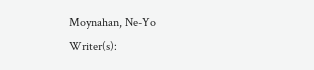Moynahan, Ne-Yo
Writer(s):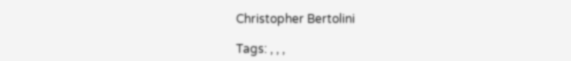Christopher Bertolini

Tags: , , ,